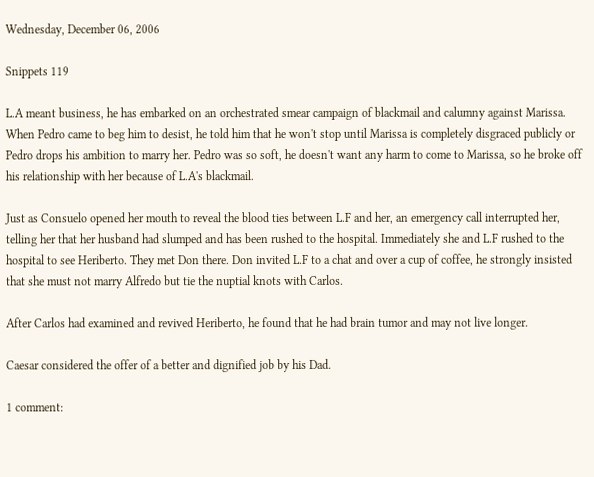Wednesday, December 06, 2006

Snippets 119

L.A meant business, he has embarked on an orchestrated smear campaign of blackmail and calumny against Marissa. When Pedro came to beg him to desist, he told him that he won't stop until Marissa is completely disgraced publicly or Pedro drops his ambition to marry her. Pedro was so soft, he doesn't want any harm to come to Marissa, so he broke off his relationship with her because of L.A's blackmail.

Just as Consuelo opened her mouth to reveal the blood ties between L.F and her, an emergency call interrupted her, telling her that her husband had slumped and has been rushed to the hospital. Immediately she and L.F rushed to the hospital to see Heriberto. They met Don there. Don invited L.F to a chat and over a cup of coffee, he strongly insisted that she must not marry Alfredo but tie the nuptial knots with Carlos.

After Carlos had examined and revived Heriberto, he found that he had brain tumor and may not live longer.

Caesar considered the offer of a better and dignified job by his Dad.

1 comment: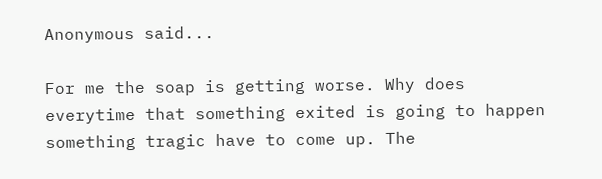Anonymous said...

For me the soap is getting worse. Why does everytime that something exited is going to happen something tragic have to come up. The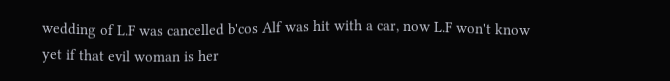wedding of L.F was cancelled b'cos Alf was hit with a car, now L.F won't know yet if that evil woman is her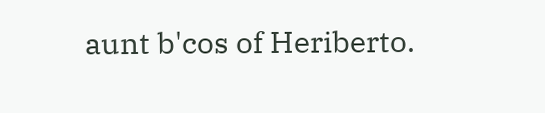aunt b'cos of Heriberto.